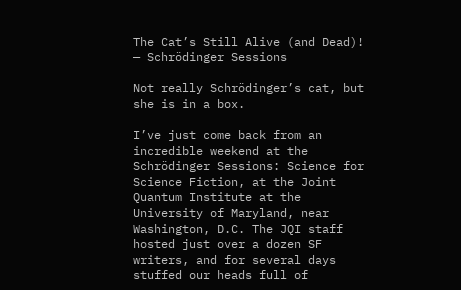The Cat’s Still Alive (and Dead)! — Schrödinger Sessions

Not really Schrödinger’s cat, but she is in a box.

I’ve just come back from an incredible weekend at the Schrödinger Sessions: Science for Science Fiction, at the Joint Quantum Institute at the University of Maryland, near Washington, D.C. The JQI staff hosted just over a dozen SF writers, and for several days stuffed our heads full of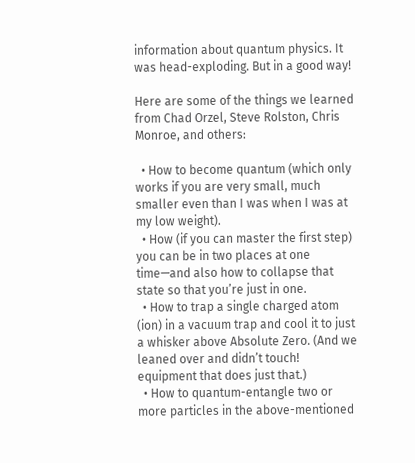information about quantum physics. It was head-exploding. But in a good way!

Here are some of the things we learned from Chad Orzel, Steve Rolston, Chris Monroe, and others:

  • How to become quantum (which only works if you are very small, much smaller even than I was when I was at my low weight).
  • How (if you can master the first step) you can be in two places at one time—and also how to collapse that state so that you’re just in one.
  • How to trap a single charged atom (ion) in a vacuum trap and cool it to just a whisker above Absolute Zero. (And we leaned over and didn’t touch! equipment that does just that.)
  • How to quantum-entangle two or more particles in the above-mentioned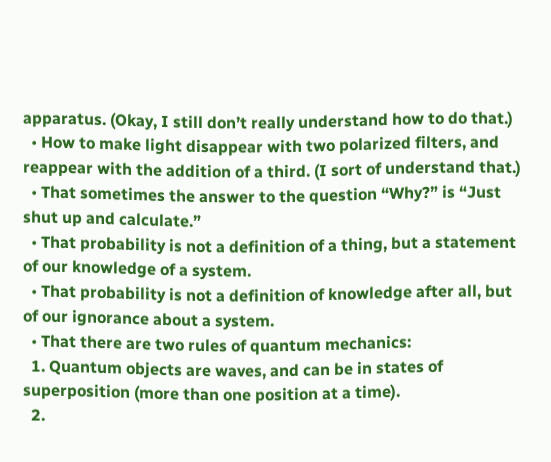apparatus. (Okay, I still don’t really understand how to do that.)
  • How to make light disappear with two polarized filters, and reappear with the addition of a third. (I sort of understand that.)
  • That sometimes the answer to the question “Why?” is “Just shut up and calculate.”
  • That probability is not a definition of a thing, but a statement of our knowledge of a system.
  • That probability is not a definition of knowledge after all, but of our ignorance about a system.
  • That there are two rules of quantum mechanics:
  1. Quantum objects are waves, and can be in states of superposition (more than one position at a time).
  2.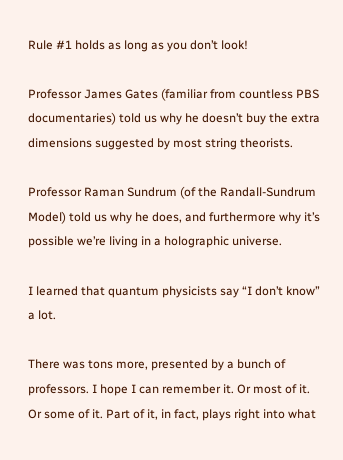Rule #1 holds as long as you don’t look!

Professor James Gates (familiar from countless PBS documentaries) told us why he doesn’t buy the extra dimensions suggested by most string theorists.

Professor Raman Sundrum (of the Randall-Sundrum Model) told us why he does, and furthermore why it’s possible we’re living in a holographic universe.

I learned that quantum physicists say “I don’t know” a lot.

There was tons more, presented by a bunch of professors. I hope I can remember it. Or most of it. Or some of it. Part of it, in fact, plays right into what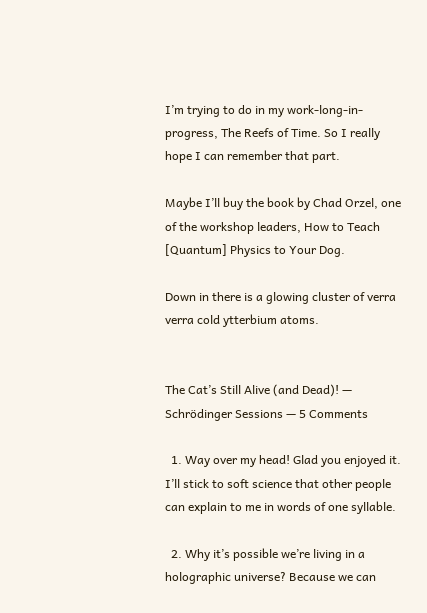I’m trying to do in my work-long-in-progress, The Reefs of Time. So I really hope I can remember that part.

Maybe I’ll buy the book by Chad Orzel, one of the workshop leaders, How to Teach [Quantum] Physics to Your Dog.

Down in there is a glowing cluster of verra verra cold ytterbium atoms.


The Cat’s Still Alive (and Dead)! — Schrödinger Sessions — 5 Comments

  1. Way over my head! Glad you enjoyed it. I’ll stick to soft science that other people can explain to me in words of one syllable.

  2. Why it’s possible we’re living in a holographic universe? Because we can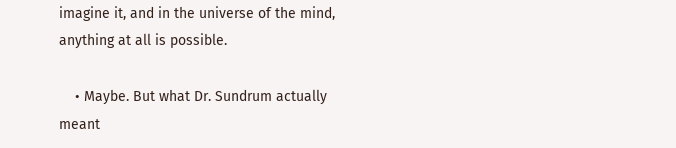imagine it, and in the universe of the mind, anything at all is possible.

    • Maybe. But what Dr. Sundrum actually meant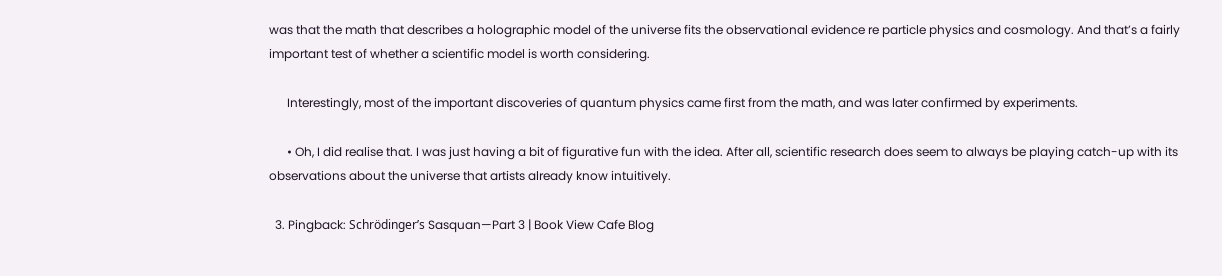was that the math that describes a holographic model of the universe fits the observational evidence re particle physics and cosmology. And that’s a fairly important test of whether a scientific model is worth considering.

      Interestingly, most of the important discoveries of quantum physics came first from the math, and was later confirmed by experiments.

      • Oh, I did realise that. I was just having a bit of figurative fun with the idea. After all, scientific research does seem to always be playing catch-up with its observations about the universe that artists already know intuitively.

  3. Pingback: Schrödinger’s Sasquan—Part 3 | Book View Cafe Blog